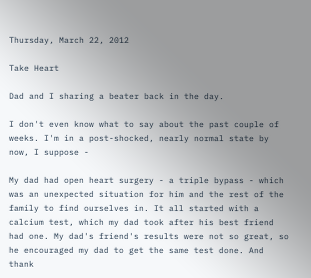Thursday, March 22, 2012

Take Heart

Dad and I sharing a beater back in the day.

I don't even know what to say about the past couple of weeks. I'm in a post-shocked, nearly normal state by now, I suppose -

My dad had open heart surgery - a triple bypass - which was an unexpected situation for him and the rest of the family to find ourselves in. It all started with a calcium test, which my dad took after his best friend had one. My dad's friend's results were not so great, so he encouraged my dad to get the same test done. And thank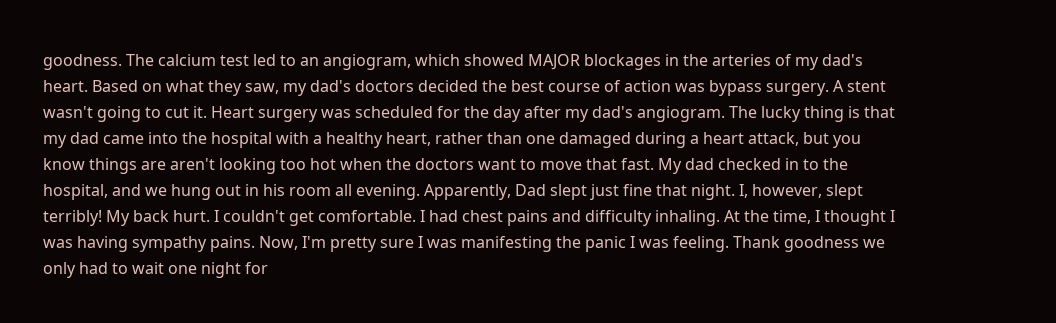goodness. The calcium test led to an angiogram, which showed MAJOR blockages in the arteries of my dad's heart. Based on what they saw, my dad's doctors decided the best course of action was bypass surgery. A stent wasn't going to cut it. Heart surgery was scheduled for the day after my dad's angiogram. The lucky thing is that my dad came into the hospital with a healthy heart, rather than one damaged during a heart attack, but you know things are aren't looking too hot when the doctors want to move that fast. My dad checked in to the hospital, and we hung out in his room all evening. Apparently, Dad slept just fine that night. I, however, slept terribly! My back hurt. I couldn't get comfortable. I had chest pains and difficulty inhaling. At the time, I thought I was having sympathy pains. Now, I'm pretty sure I was manifesting the panic I was feeling. Thank goodness we only had to wait one night for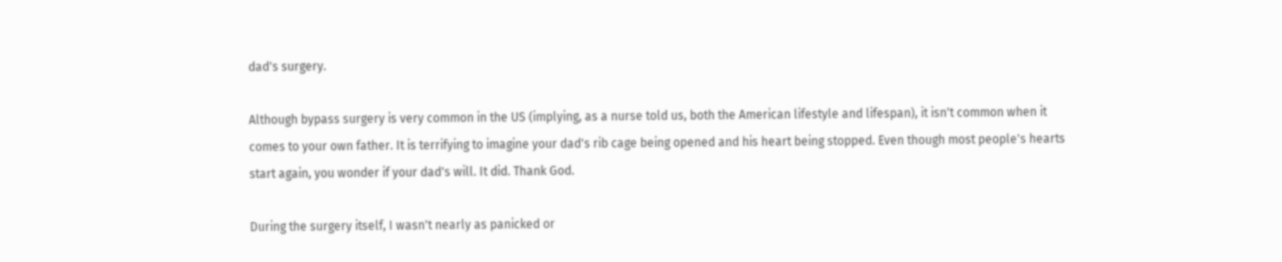dad's surgery.

Although bypass surgery is very common in the US (implying, as a nurse told us, both the American lifestyle and lifespan), it isn't common when it comes to your own father. It is terrifying to imagine your dad's rib cage being opened and his heart being stopped. Even though most people's hearts start again, you wonder if your dad's will. It did. Thank God.

During the surgery itself, I wasn't nearly as panicked or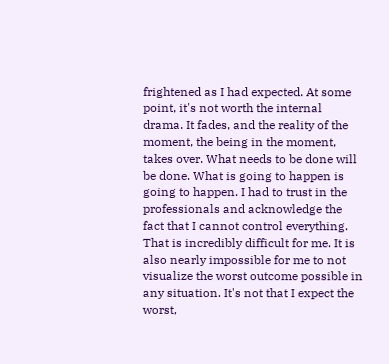frightened as I had expected. At some point, it's not worth the internal drama. It fades, and the reality of the moment, the being in the moment, takes over. What needs to be done will be done. What is going to happen is going to happen. I had to trust in the professionals and acknowledge the fact that I cannot control everything. That is incredibly difficult for me. It is also nearly impossible for me to not visualize the worst outcome possible in any situation. It's not that I expect the worst,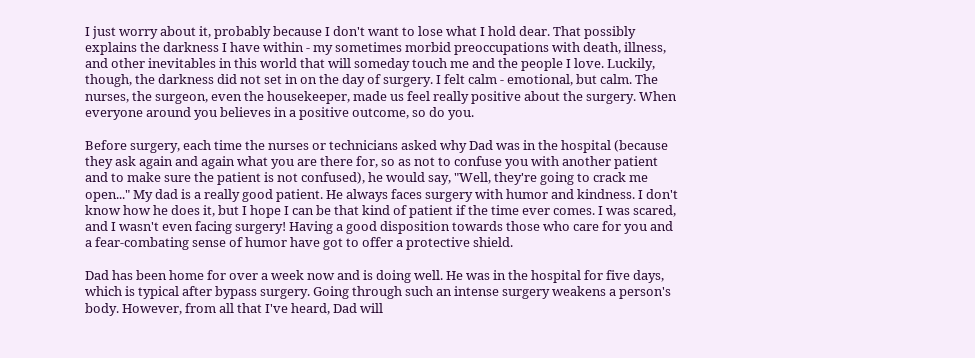I just worry about it, probably because I don't want to lose what I hold dear. That possibly explains the darkness I have within - my sometimes morbid preoccupations with death, illness, and other inevitables in this world that will someday touch me and the people I love. Luckily, though, the darkness did not set in on the day of surgery. I felt calm - emotional, but calm. The nurses, the surgeon, even the housekeeper, made us feel really positive about the surgery. When everyone around you believes in a positive outcome, so do you.

Before surgery, each time the nurses or technicians asked why Dad was in the hospital (because they ask again and again what you are there for, so as not to confuse you with another patient and to make sure the patient is not confused), he would say, "Well, they're going to crack me open..." My dad is a really good patient. He always faces surgery with humor and kindness. I don't know how he does it, but I hope I can be that kind of patient if the time ever comes. I was scared, and I wasn't even facing surgery! Having a good disposition towards those who care for you and a fear-combating sense of humor have got to offer a protective shield.

Dad has been home for over a week now and is doing well. He was in the hospital for five days, which is typical after bypass surgery. Going through such an intense surgery weakens a person's body. However, from all that I've heard, Dad will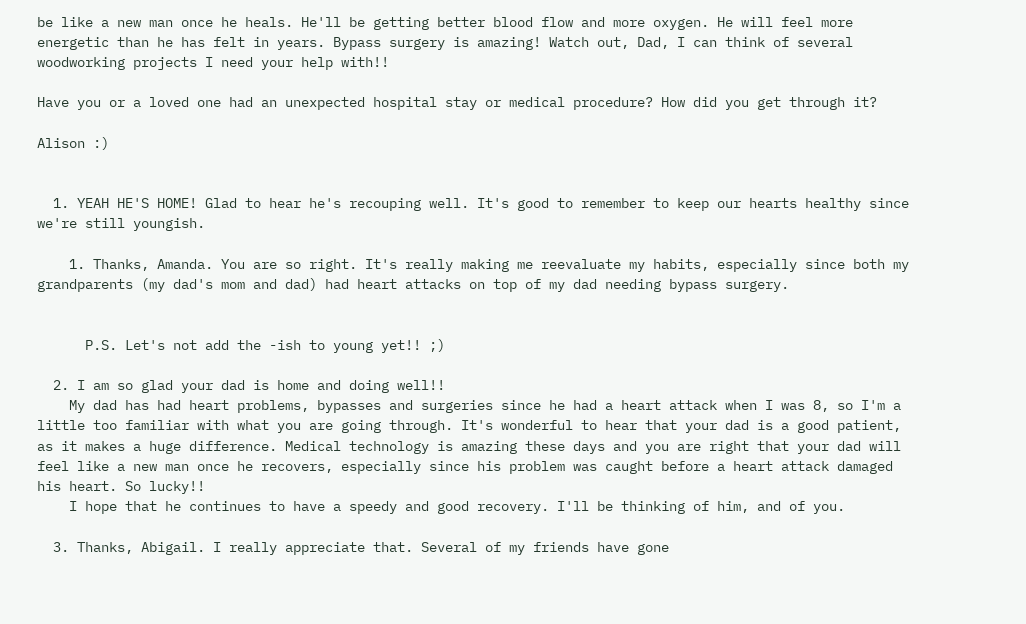be like a new man once he heals. He'll be getting better blood flow and more oxygen. He will feel more energetic than he has felt in years. Bypass surgery is amazing! Watch out, Dad, I can think of several woodworking projects I need your help with!!

Have you or a loved one had an unexpected hospital stay or medical procedure? How did you get through it?

Alison :)


  1. YEAH HE'S HOME! Glad to hear he's recouping well. It's good to remember to keep our hearts healthy since we're still youngish.

    1. Thanks, Amanda. You are so right. It's really making me reevaluate my habits, especially since both my grandparents (my dad's mom and dad) had heart attacks on top of my dad needing bypass surgery.


      P.S. Let's not add the -ish to young yet!! ;)

  2. I am so glad your dad is home and doing well!!
    My dad has had heart problems, bypasses and surgeries since he had a heart attack when I was 8, so I'm a little too familiar with what you are going through. It's wonderful to hear that your dad is a good patient, as it makes a huge difference. Medical technology is amazing these days and you are right that your dad will feel like a new man once he recovers, especially since his problem was caught before a heart attack damaged his heart. So lucky!!
    I hope that he continues to have a speedy and good recovery. I'll be thinking of him, and of you.

  3. Thanks, Abigail. I really appreciate that. Several of my friends have gone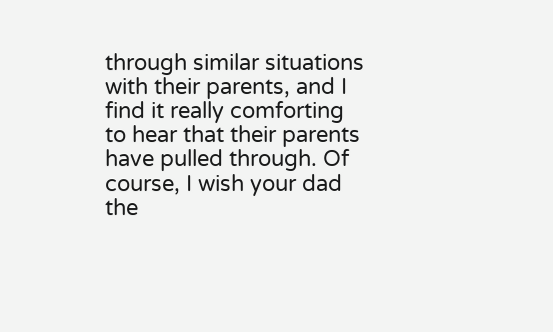through similar situations with their parents, and I find it really comforting to hear that their parents have pulled through. Of course, I wish your dad the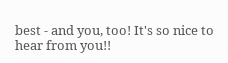best - and you, too! It's so nice to hear from you!!